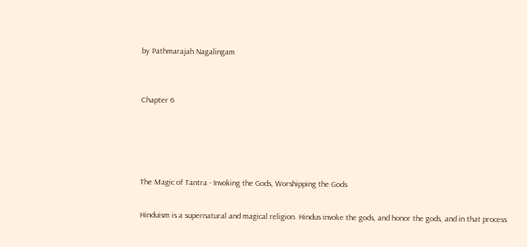by Pathmarajah Nagalingam


Chapter 6




The Magic of Tantra - Invoking the Gods, Worshipping the Gods

Hinduism is a supernatural and magical religion. Hindus invoke the gods, and honor the gods, and in that process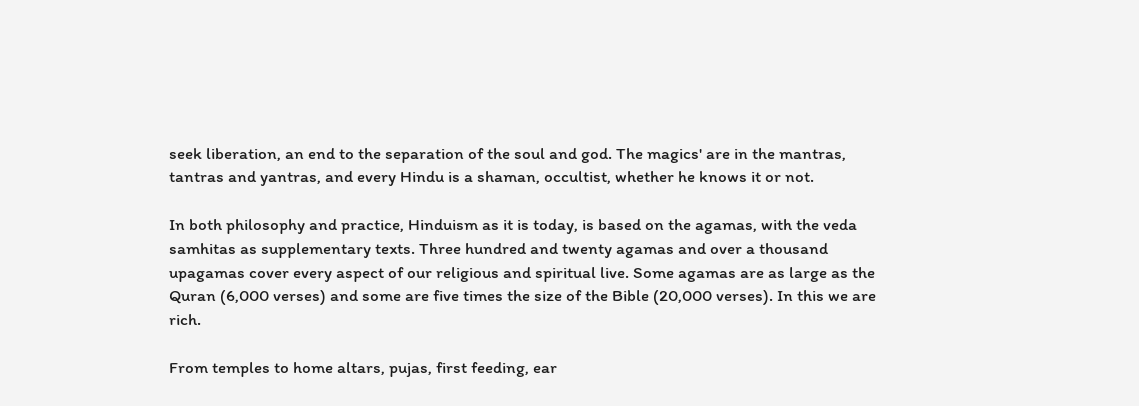seek liberation, an end to the separation of the soul and god. The magics' are in the mantras, tantras and yantras, and every Hindu is a shaman, occultist, whether he knows it or not.

In both philosophy and practice, Hinduism as it is today, is based on the agamas, with the veda samhitas as supplementary texts. Three hundred and twenty agamas and over a thousand upagamas cover every aspect of our religious and spiritual live. Some agamas are as large as the Quran (6,000 verses) and some are five times the size of the Bible (20,000 verses). In this we are rich.

From temples to home altars, pujas, first feeding, ear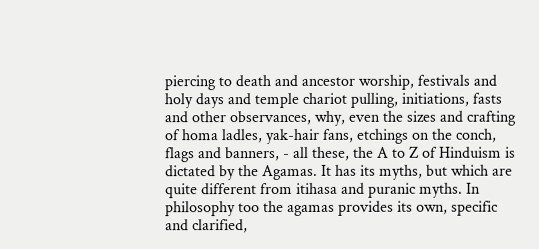piercing to death and ancestor worship, festivals and holy days and temple chariot pulling, initiations, fasts and other observances, why, even the sizes and crafting of homa ladles, yak-hair fans, etchings on the conch, flags and banners, - all these, the A to Z of Hinduism is dictated by the Agamas. It has its myths, but which are quite different from itihasa and puranic myths. In philosophy too the agamas provides its own, specific and clarified,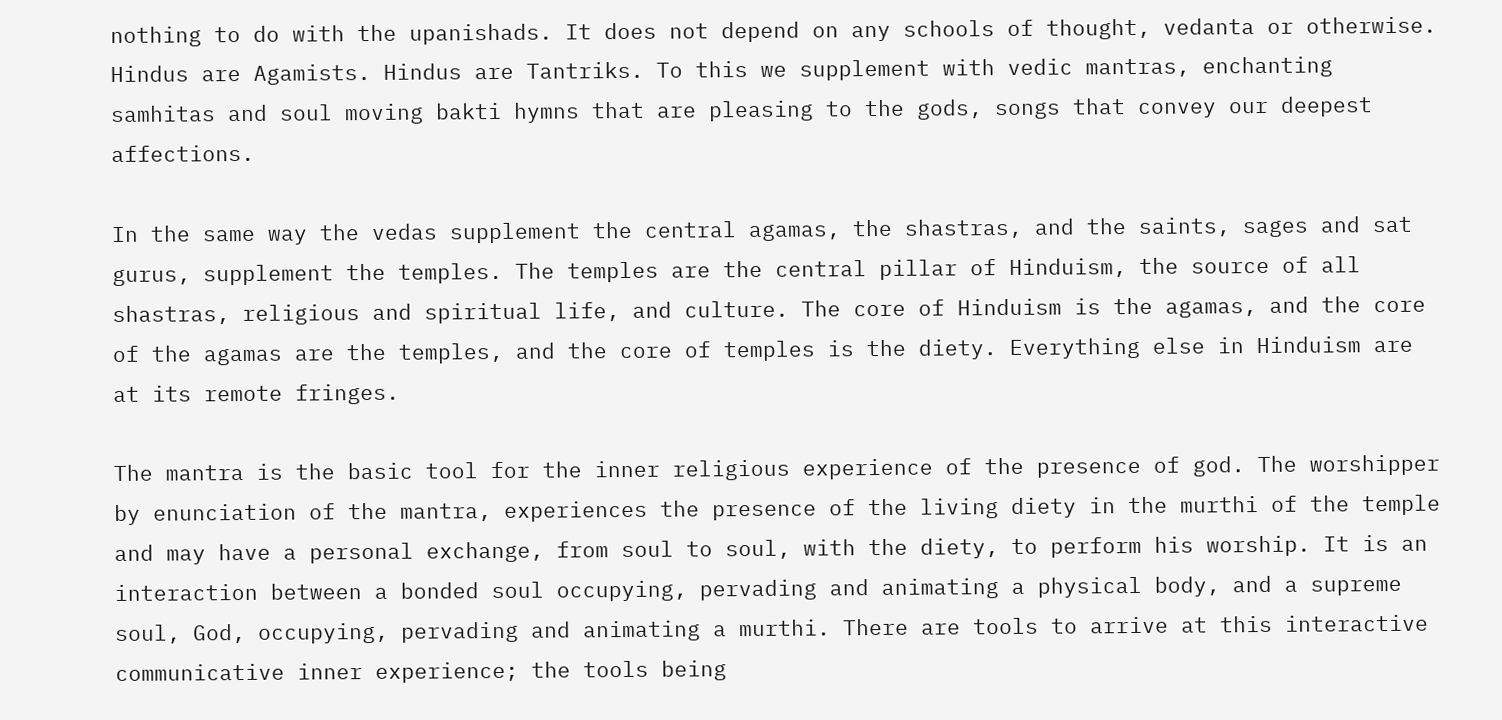nothing to do with the upanishads. It does not depend on any schools of thought, vedanta or otherwise. Hindus are Agamists. Hindus are Tantriks. To this we supplement with vedic mantras, enchanting samhitas and soul moving bakti hymns that are pleasing to the gods, songs that convey our deepest affections.

In the same way the vedas supplement the central agamas, the shastras, and the saints, sages and sat gurus, supplement the temples. The temples are the central pillar of Hinduism, the source of all shastras, religious and spiritual life, and culture. The core of Hinduism is the agamas, and the core of the agamas are the temples, and the core of temples is the diety. Everything else in Hinduism are at its remote fringes.

The mantra is the basic tool for the inner religious experience of the presence of god. The worshipper by enunciation of the mantra, experiences the presence of the living diety in the murthi of the temple and may have a personal exchange, from soul to soul, with the diety, to perform his worship. It is an interaction between a bonded soul occupying, pervading and animating a physical body, and a supreme soul, God, occupying, pervading and animating a murthi. There are tools to arrive at this interactive communicative inner experience; the tools being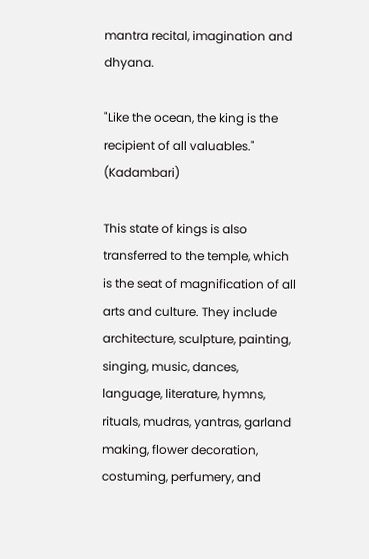mantra recital, imagination and dhyana.

"Like the ocean, the king is the recipient of all valuables." (Kadambari)

This state of kings is also transferred to the temple, which is the seat of magnification of all arts and culture. They include architecture, sculpture, painting, singing, music, dances, language, literature, hymns, rituals, mudras, yantras, garland making, flower decoration, costuming, perfumery, and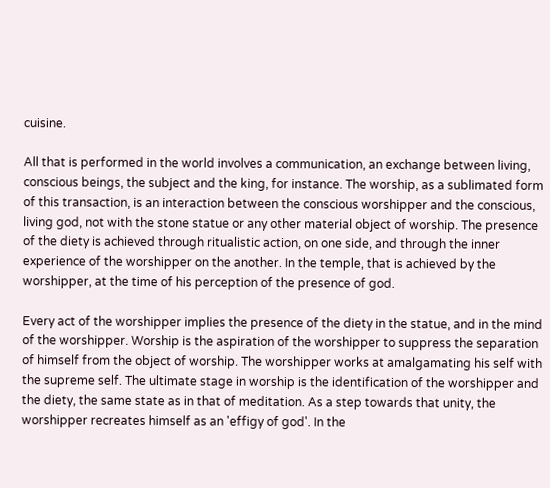cuisine.

All that is performed in the world involves a communication, an exchange between living, conscious beings, the subject and the king, for instance. The worship, as a sublimated form of this transaction, is an interaction between the conscious worshipper and the conscious, living god, not with the stone statue or any other material object of worship. The presence of the diety is achieved through ritualistic action, on one side, and through the inner experience of the worshipper on the another. In the temple, that is achieved by the worshipper, at the time of his perception of the presence of god.

Every act of the worshipper implies the presence of the diety in the statue, and in the mind of the worshipper. Worship is the aspiration of the worshipper to suppress the separation of himself from the object of worship. The worshipper works at amalgamating his self with the supreme self. The ultimate stage in worship is the identification of the worshipper and the diety, the same state as in that of meditation. As a step towards that unity, the worshipper recreates himself as an 'effigy of god'. In the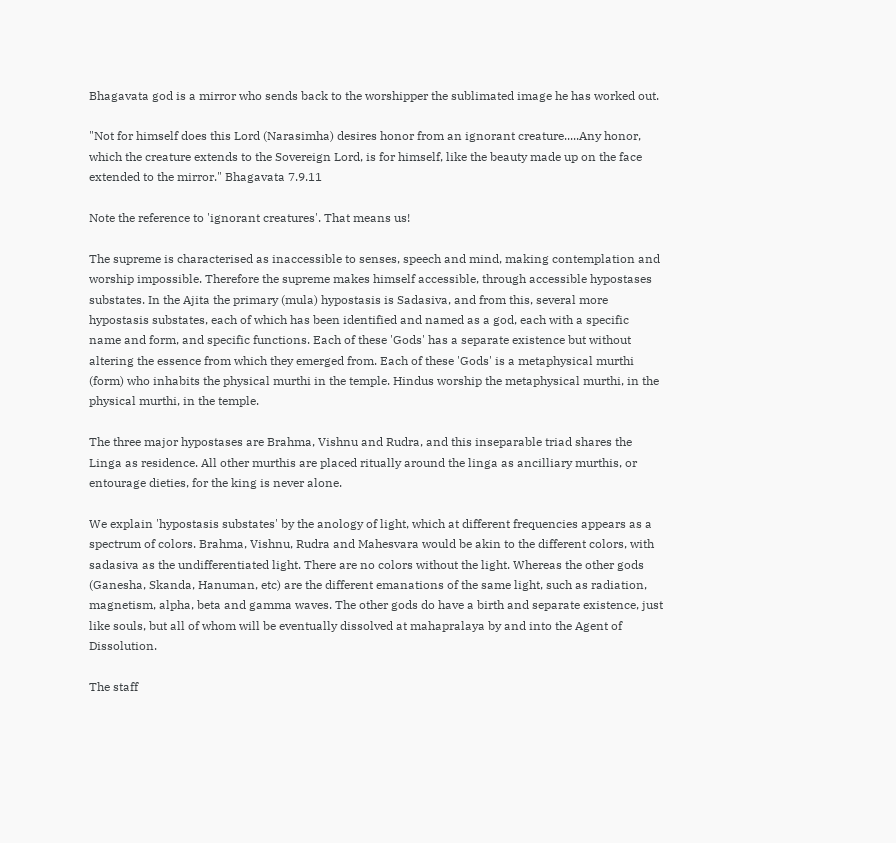Bhagavata god is a mirror who sends back to the worshipper the sublimated image he has worked out.

"Not for himself does this Lord (Narasimha) desires honor from an ignorant creature.....Any honor, which the creature extends to the Sovereign Lord, is for himself, like the beauty made up on the face extended to the mirror." Bhagavata 7.9.11

Note the reference to 'ignorant creatures'. That means us!

The supreme is characterised as inaccessible to senses, speech and mind, making contemplation and worship impossible. Therefore the supreme makes himself accessible, through accessible hypostases substates. In the Ajita the primary (mula) hypostasis is Sadasiva, and from this, several more hypostasis substates, each of which has been identified and named as a god, each with a specific name and form, and specific functions. Each of these 'Gods' has a separate existence but without altering the essence from which they emerged from. Each of these 'Gods' is a metaphysical murthi (form) who inhabits the physical murthi in the temple. Hindus worship the metaphysical murthi, in the physical murthi, in the temple.

The three major hypostases are Brahma, Vishnu and Rudra, and this inseparable triad shares the Linga as residence. All other murthis are placed ritually around the linga as ancilliary murthis, or entourage dieties, for the king is never alone.

We explain 'hypostasis substates' by the anology of light, which at different frequencies appears as a spectrum of colors. Brahma, Vishnu, Rudra and Mahesvara would be akin to the different colors, with sadasiva as the undifferentiated light. There are no colors without the light. Whereas the other gods (Ganesha, Skanda, Hanuman, etc) are the different emanations of the same light, such as radiation, magnetism, alpha, beta and gamma waves. The other gods do have a birth and separate existence, just like souls, but all of whom will be eventually dissolved at mahapralaya by and into the Agent of Dissolution.

The staff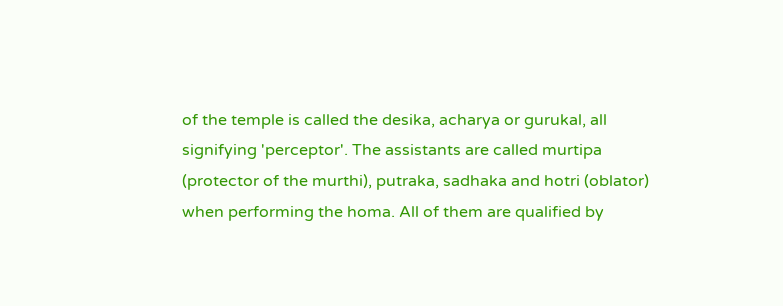of the temple is called the desika, acharya or gurukal, all signifying 'perceptor'. The assistants are called murtipa (protector of the murthi), putraka, sadhaka and hotri (oblator) when performing the homa. All of them are qualified by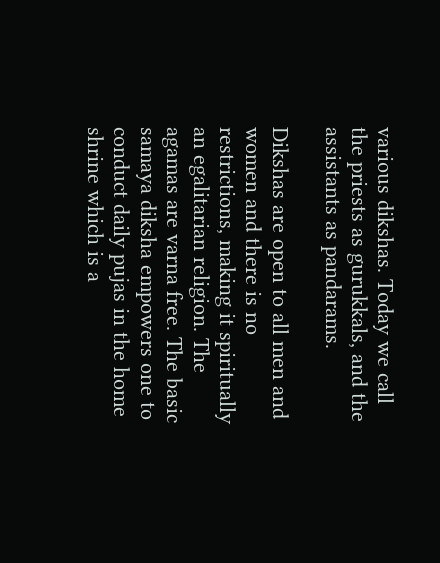various dikshas. Today we call the priests as gurukkals, and the assistants as pandarams.

Dikshas are open to all men and women and there is no restrictions, making it spiritually an egalitarian religion. The agamas are varna free. The basic samaya diksha empowers one to conduct daily pujas in the home shrine which is a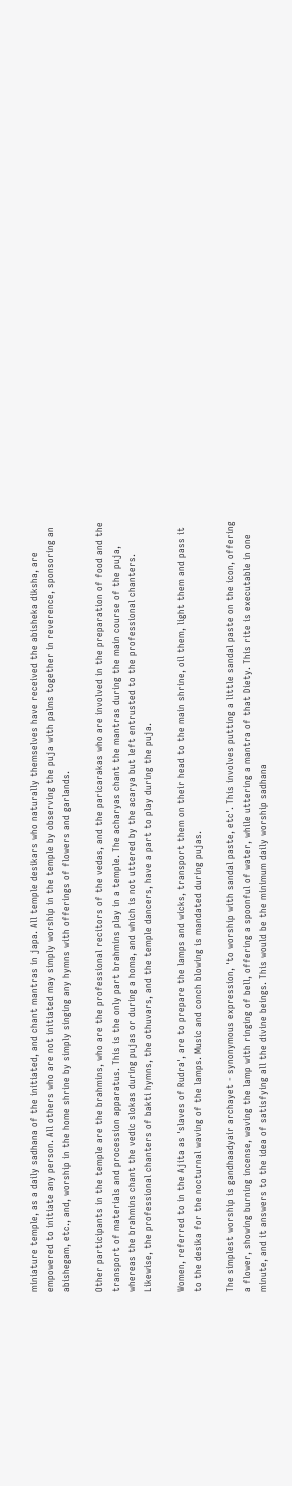miniature temple, as a daily sadhana of the initiated, and chant mantras in japa. All temple desikars who naturally themselves have received the abisheka diksha, are empowered to initiate any person. All others who are not initiated may simply worship in the temple by observing the puja with palms together in reverence, sponsoring an abishegam, etc., and, worship in the home shrine by simply singing any hymns with offerings of flowers and garlands.

Other participants in the temple are the brahmins, who are the professional recitors of the vedas, and the paricarakas who are involved in the preparation of food and the transport of materials and procession apparatus. This is the only part brahmins play in a temple. The acharyas chant the mantras during the main course of the puja, whereas the brahmins chant the vedic slokas during pujas or during a homa, and which is not uttered by the acarya but left entrusted to the professional chanters. Likewise, the professional chanters of bakti hymns, the othuvars, and the temple dancers, have a part to play during the puja.

Women, referred to in the Ajita as 'slaves of Rudra', are to prepare the lamps and wicks, transport them on their head to the main shrine, oil them, light them and pass it to the desika for the nocturnal waving of the lamps. Music and conch blowing is mandated during pujas.

The simplest worship is gandhaadyair archayet - synonymous expression, 'to worship with sandal paste, etc'. This involves putting a little sandal paste on the icon, offering a flower, showing burning incense, waving the lamp with ringing of bell, offering a spoonful of water, while uttering a mantra of that Diety. This rite is executable in one minute, and it answers to the idea of satisfying all the divine beings. This would be the minimum daily worship sadhana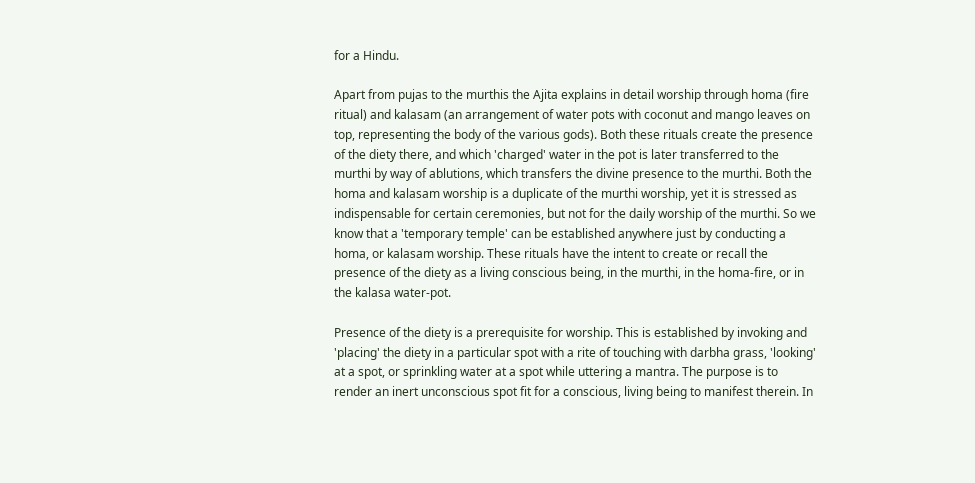for a Hindu.

Apart from pujas to the murthis the Ajita explains in detail worship through homa (fire ritual) and kalasam (an arrangement of water pots with coconut and mango leaves on top, representing the body of the various gods). Both these rituals create the presence of the diety there, and which 'charged' water in the pot is later transferred to the murthi by way of ablutions, which transfers the divine presence to the murthi. Both the homa and kalasam worship is a duplicate of the murthi worship, yet it is stressed as indispensable for certain ceremonies, but not for the daily worship of the murthi. So we know that a 'temporary temple' can be established anywhere just by conducting a homa, or kalasam worship. These rituals have the intent to create or recall the presence of the diety as a living conscious being, in the murthi, in the homa-fire, or in the kalasa water-pot.

Presence of the diety is a prerequisite for worship. This is established by invoking and 'placing' the diety in a particular spot with a rite of touching with darbha grass, 'looking' at a spot, or sprinkling water at a spot while uttering a mantra. The purpose is to render an inert unconscious spot fit for a conscious, living being to manifest therein. In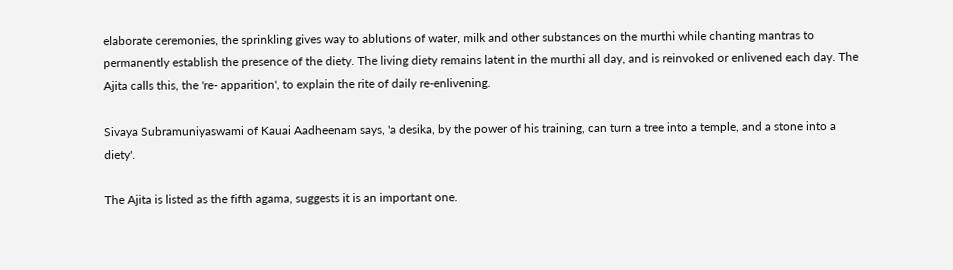elaborate ceremonies, the sprinkling gives way to ablutions of water, milk and other substances on the murthi while chanting mantras to permanently establish the presence of the diety. The living diety remains latent in the murthi all day, and is reinvoked or enlivened each day. The Ajita calls this, the 're- apparition', to explain the rite of daily re-enlivening.

Sivaya Subramuniyaswami of Kauai Aadheenam says, 'a desika, by the power of his training, can turn a tree into a temple, and a stone into a diety'.

The Ajita is listed as the fifth agama, suggests it is an important one.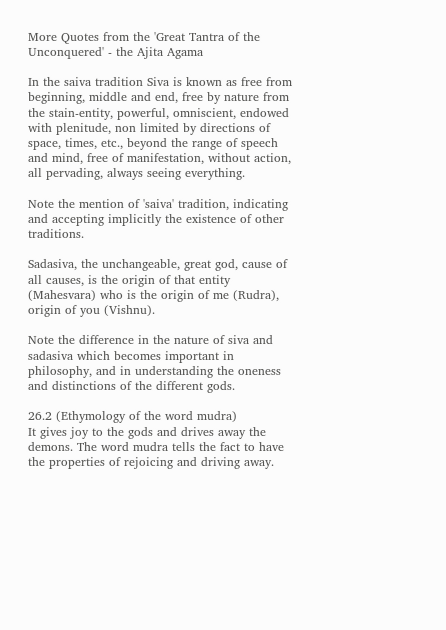More Quotes from the 'Great Tantra of the Unconquered' - the Ajita Agama

In the saiva tradition Siva is known as free from beginning, middle and end, free by nature from the stain-entity, powerful, omniscient, endowed with plenitude, non limited by directions of space, times, etc., beyond the range of speech and mind, free of manifestation, without action, all pervading, always seeing everything.

Note the mention of 'saiva' tradition, indicating and accepting implicitly the existence of other traditions.

Sadasiva, the unchangeable, great god, cause of all causes, is the origin of that entity (Mahesvara) who is the origin of me (Rudra), origin of you (Vishnu).

Note the difference in the nature of siva and sadasiva which becomes important in philosophy, and in understanding the oneness and distinctions of the different gods.

26.2 (Ethymology of the word mudra)
It gives joy to the gods and drives away the demons. The word mudra tells the fact to have the properties of rejoicing and driving away.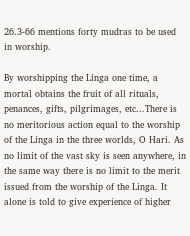26.3-66 mentions forty mudras to be used in worship.

By worshipping the Linga one time, a mortal obtains the fruit of all rituals, penances, gifts, pilgrimages, etc...There is no meritorious action equal to the worship of the Linga in the three worlds, O Hari. As no limit of the vast sky is seen anywhere, in the same way there is no limit to the merit issued from the worship of the Linga. It alone is told to give experience of higher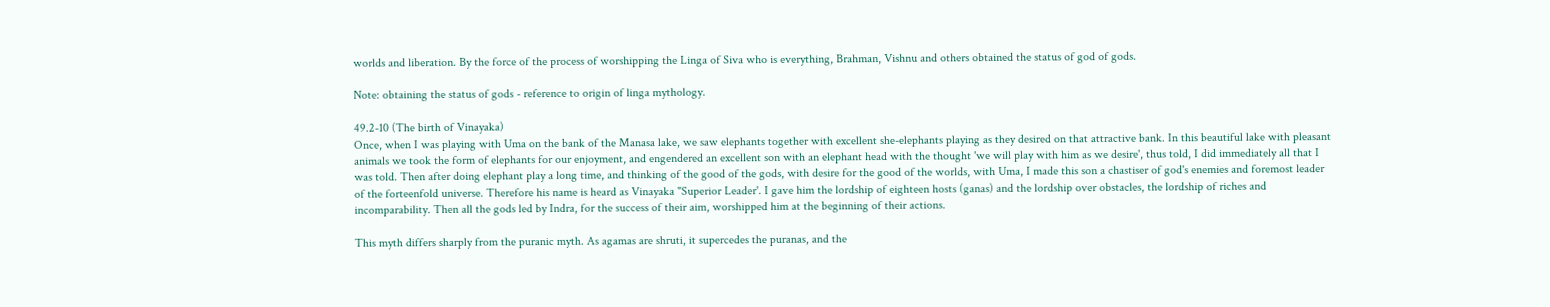worlds and liberation. By the force of the process of worshipping the Linga of Siva who is everything, Brahman, Vishnu and others obtained the status of god of gods.

Note: obtaining the status of gods - reference to origin of linga mythology.

49.2-10 (The birth of Vinayaka)
Once, when I was playing with Uma on the bank of the Manasa lake, we saw elephants together with excellent she-elephants playing as they desired on that attractive bank. In this beautiful lake with pleasant animals we took the form of elephants for our enjoyment, and engendered an excellent son with an elephant head with the thought 'we will play with him as we desire', thus told, I did immediately all that I was told. Then after doing elephant play a long time, and thinking of the good of the gods, with desire for the good of the worlds, with Uma, I made this son a chastiser of god's enemies and foremost leader of the forteenfold universe. Therefore his name is heard as Vinayaka "Superior Leader'. I gave him the lordship of eighteen hosts (ganas) and the lordship over obstacles, the lordship of riches and incomparability. Then all the gods led by Indra, for the success of their aim, worshipped him at the beginning of their actions.

This myth differs sharply from the puranic myth. As agamas are shruti, it supercedes the puranas, and the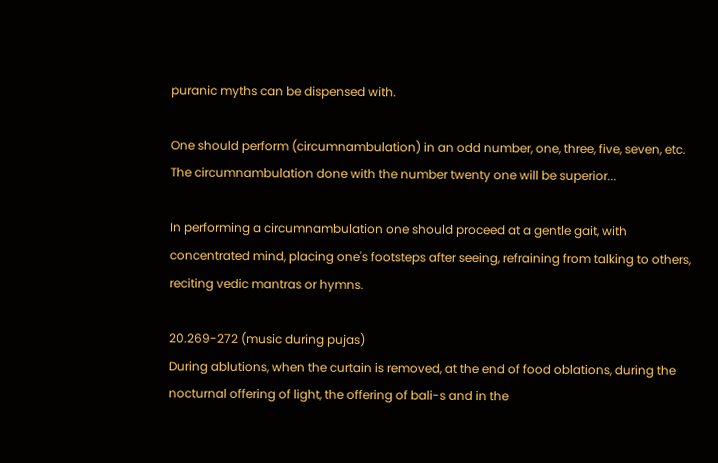puranic myths can be dispensed with.

One should perform (circumnambulation) in an odd number, one, three, five, seven, etc. The circumnambulation done with the number twenty one will be superior...

In performing a circumnambulation one should proceed at a gentle gait, with concentrated mind, placing one's footsteps after seeing, refraining from talking to others, reciting vedic mantras or hymns.

20.269-272 (music during pujas)
During ablutions, when the curtain is removed, at the end of food oblations, during the nocturnal offering of light, the offering of bali-s and in the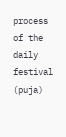process of the daily festival (puja)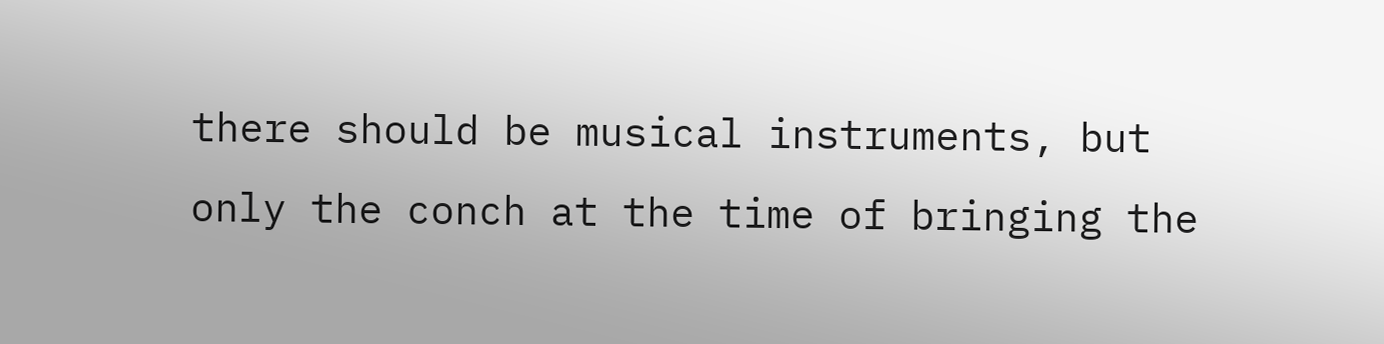there should be musical instruments, but only the conch at the time of bringing the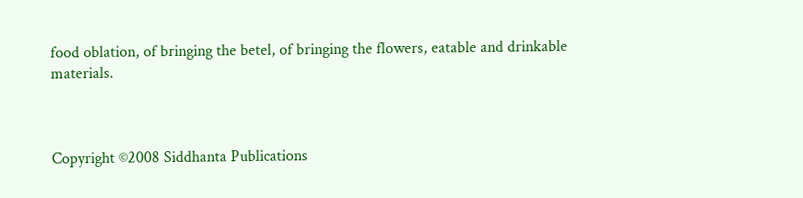food oblation, of bringing the betel, of bringing the flowers, eatable and drinkable materials.



Copyright ©2008 Siddhanta Publications